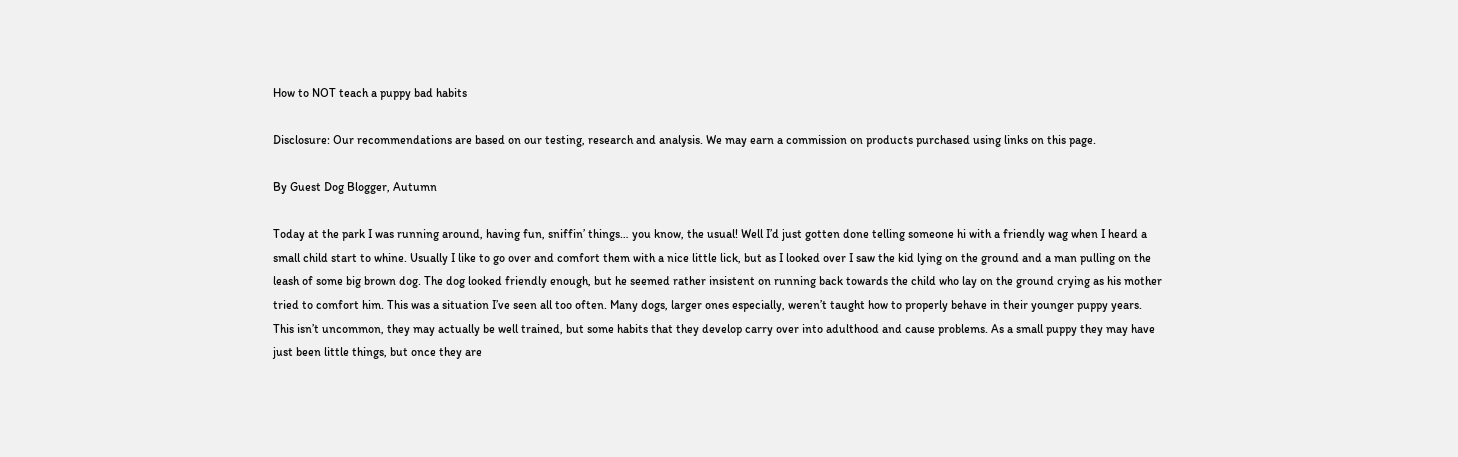How to NOT teach a puppy bad habits

Disclosure: Our recommendations are based on our testing, research and analysis. We may earn a commission on products purchased using links on this page.

By Guest Dog Blogger, Autumn

Today at the park I was running around, having fun, sniffin’ things… you know, the usual! Well I’d just gotten done telling someone hi with a friendly wag when I heard a small child start to whine. Usually I like to go over and comfort them with a nice little lick, but as I looked over I saw the kid lying on the ground and a man pulling on the leash of some big brown dog. The dog looked friendly enough, but he seemed rather insistent on running back towards the child who lay on the ground crying as his mother tried to comfort him. This was a situation I’ve seen all too often. Many dogs, larger ones especially, weren’t taught how to properly behave in their younger puppy years. This isn’t uncommon, they may actually be well trained, but some habits that they develop carry over into adulthood and cause problems. As a small puppy they may have just been little things, but once they are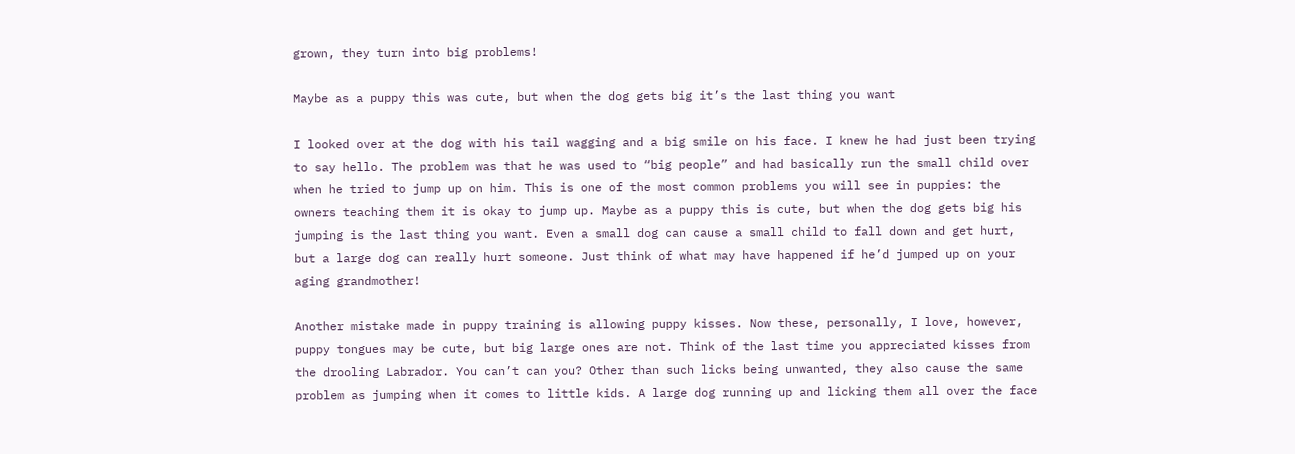grown, they turn into big problems!

Maybe as a puppy this was cute, but when the dog gets big it’s the last thing you want

I looked over at the dog with his tail wagging and a big smile on his face. I knew he had just been trying to say hello. The problem was that he was used to “big people” and had basically run the small child over when he tried to jump up on him. This is one of the most common problems you will see in puppies: the owners teaching them it is okay to jump up. Maybe as a puppy this is cute, but when the dog gets big his jumping is the last thing you want. Even a small dog can cause a small child to fall down and get hurt, but a large dog can really hurt someone. Just think of what may have happened if he’d jumped up on your aging grandmother!

Another mistake made in puppy training is allowing puppy kisses. Now these, personally, I love, however, puppy tongues may be cute, but big large ones are not. Think of the last time you appreciated kisses from the drooling Labrador. You can’t can you? Other than such licks being unwanted, they also cause the same problem as jumping when it comes to little kids. A large dog running up and licking them all over the face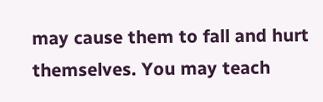may cause them to fall and hurt themselves. You may teach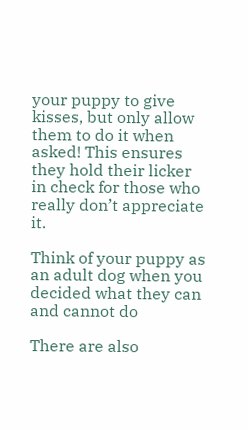your puppy to give kisses, but only allow them to do it when asked! This ensures they hold their licker in check for those who really don’t appreciate it.

Think of your puppy as an adult dog when you decided what they can and cannot do

There are also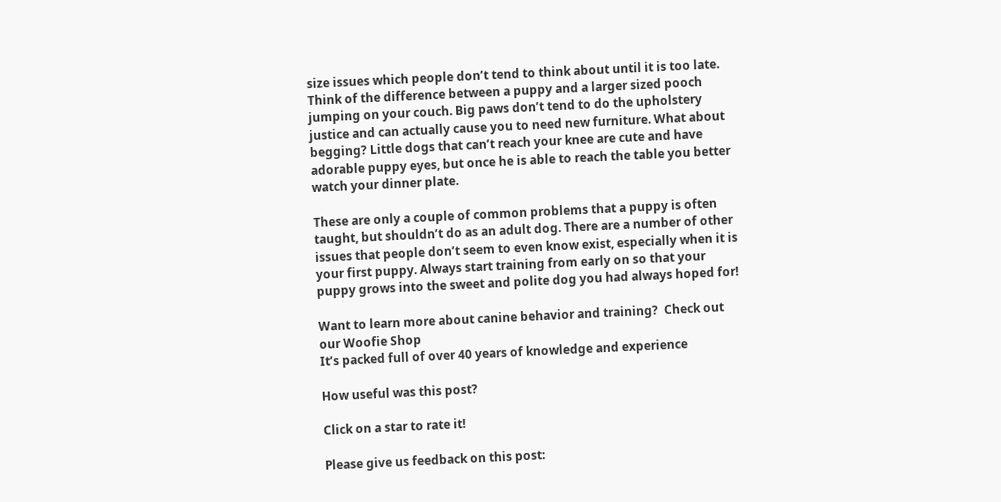size issues which people don’t tend to think about until it is too late. Think of the difference between a puppy and a larger sized pooch jumping on your couch. Big paws don’t tend to do the upholstery justice and can actually cause you to need new furniture. What about begging? Little dogs that can’t reach your knee are cute and have adorable puppy eyes, but once he is able to reach the table you better watch your dinner plate.

These are only a couple of common problems that a puppy is often taught, but shouldn’t do as an adult dog. There are a number of other issues that people don’t seem to even know exist, especially when it is your first puppy. Always start training from early on so that your puppy grows into the sweet and polite dog you had always hoped for!

Want to learn more about canine behavior and training?  Check out our Woofie Shop
It’s packed full of over 40 years of knowledge and experience

How useful was this post?

Click on a star to rate it!

Please give us feedback on this post: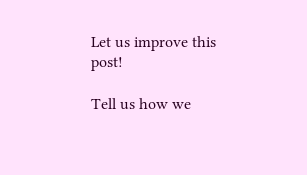Let us improve this post!

Tell us how we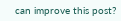can improve this post?